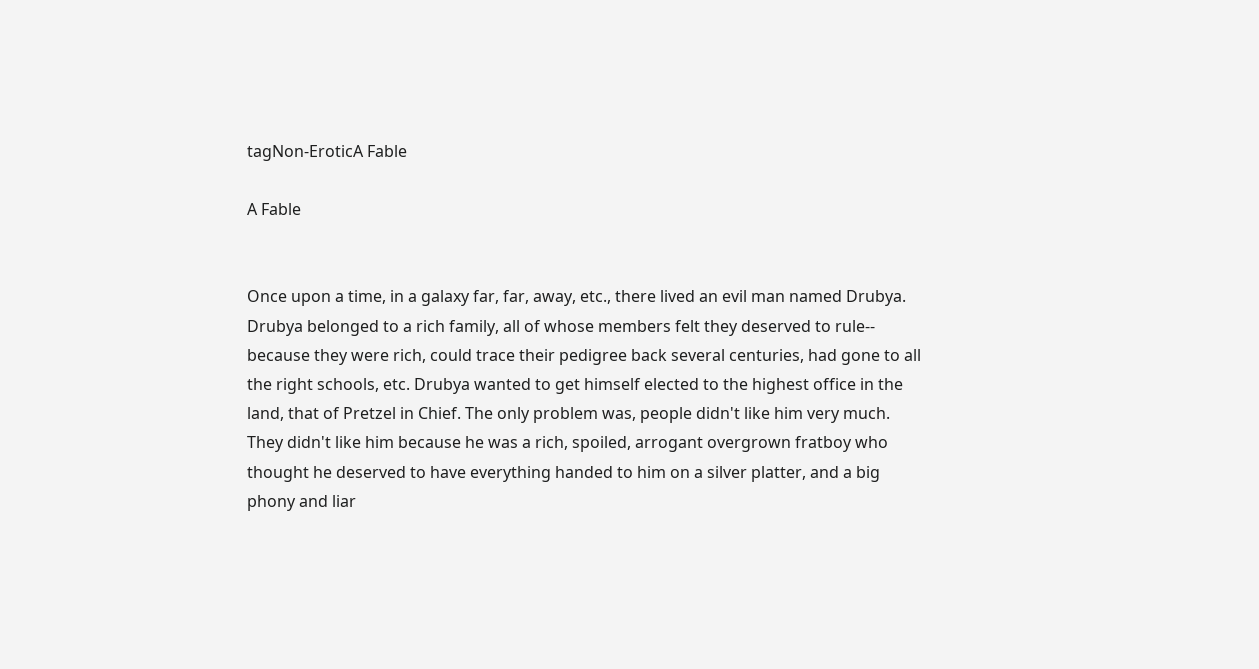tagNon-EroticA Fable

A Fable


Once upon a time, in a galaxy far, far, away, etc., there lived an evil man named Drubya. Drubya belonged to a rich family, all of whose members felt they deserved to rule-- because they were rich, could trace their pedigree back several centuries, had gone to all the right schools, etc. Drubya wanted to get himself elected to the highest office in the land, that of Pretzel in Chief. The only problem was, people didn't like him very much. They didn't like him because he was a rich, spoiled, arrogant overgrown fratboy who thought he deserved to have everything handed to him on a silver platter, and a big phony and liar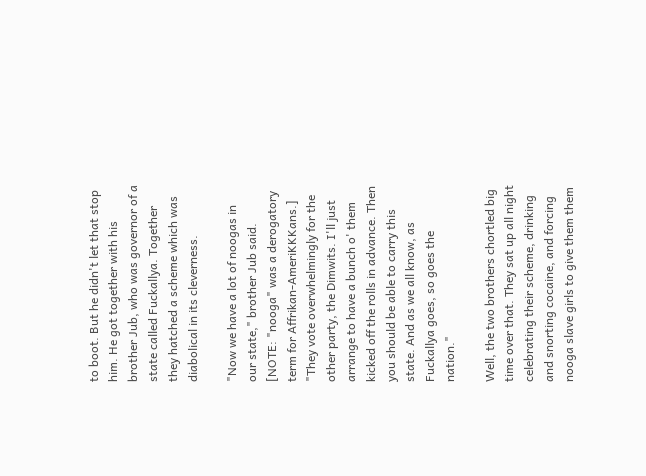to boot. But he didn't let that stop him. He got together with his brother Jub, who was governor of a state called Fuckallya. Together they hatched a scheme which was diabolical in its cleverness.

"Now we have a lot of noogas in our state," brother Jub said. [NOTE: "nooga" was a derogatory term for Affrikan-AmeriKKKans.] "They vote overwhelmingly for the other party, the Dimwits. I'll just arrange to have a bunch o' them kicked off the rolls in advance. Then you should be able to carry this state. And as we all know, as Fuckallya goes, so goes the nation."

Well, the two brothers chortled big time over that. They sat up all night celebrating their scheme, drinking and snorting cocaine, and forcing nooga slave girls to give them them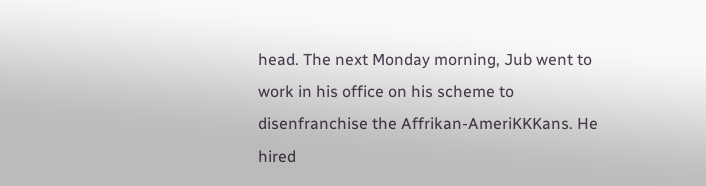head. The next Monday morning, Jub went to work in his office on his scheme to disenfranchise the Affrikan-AmeriKKKans. He hired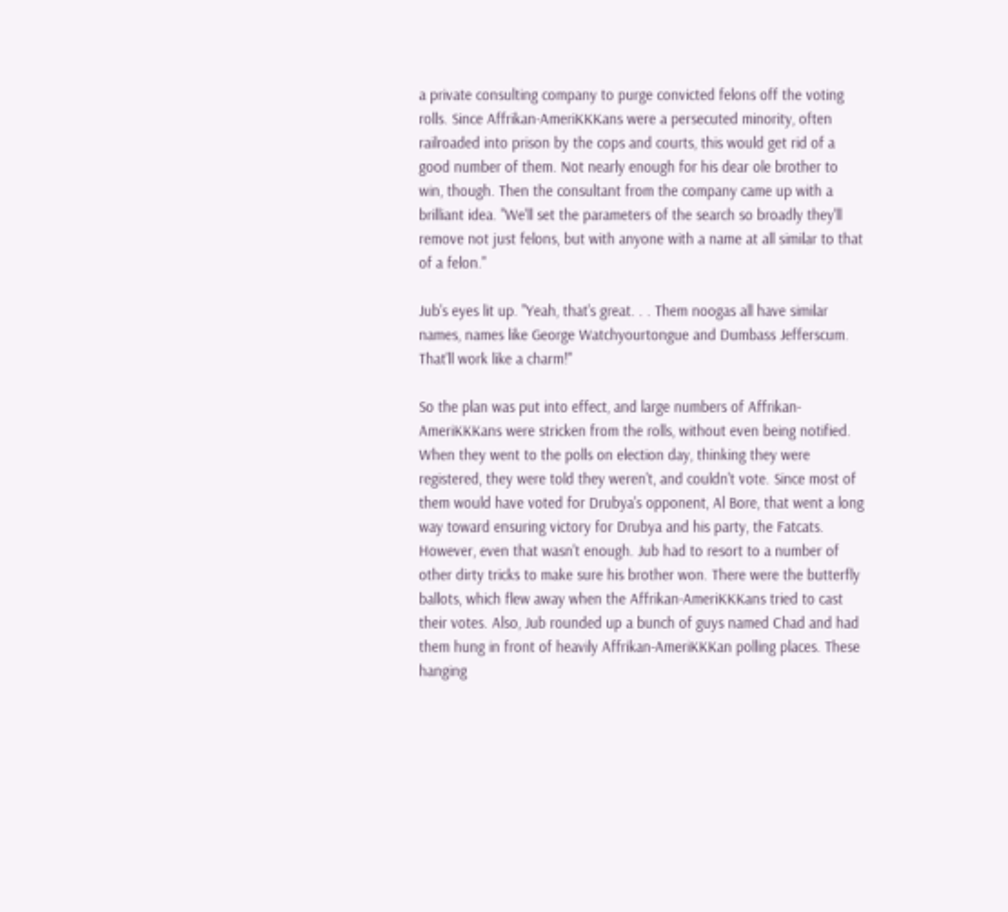a private consulting company to purge convicted felons off the voting rolls. Since Affrikan-AmeriKKKans were a persecuted minority, often railroaded into prison by the cops and courts, this would get rid of a good number of them. Not nearly enough for his dear ole brother to win, though. Then the consultant from the company came up with a brilliant idea. "We'll set the parameters of the search so broadly they'll remove not just felons, but with anyone with a name at all similar to that of a felon."

Jub's eyes lit up. "Yeah, that's great. . . Them noogas all have similar names, names like George Watchyourtongue and Dumbass Jefferscum. That'll work like a charm!"

So the plan was put into effect, and large numbers of Affrikan-AmeriKKKans were stricken from the rolls, without even being notified. When they went to the polls on election day, thinking they were registered, they were told they weren't, and couldn't vote. Since most of them would have voted for Drubya's opponent, Al Bore, that went a long way toward ensuring victory for Drubya and his party, the Fatcats. However, even that wasn't enough. Jub had to resort to a number of other dirty tricks to make sure his brother won. There were the butterfly ballots, which flew away when the Affrikan-AmeriKKKans tried to cast their votes. Also, Jub rounded up a bunch of guys named Chad and had them hung in front of heavily Affrikan-AmeriKKKan polling places. These hanging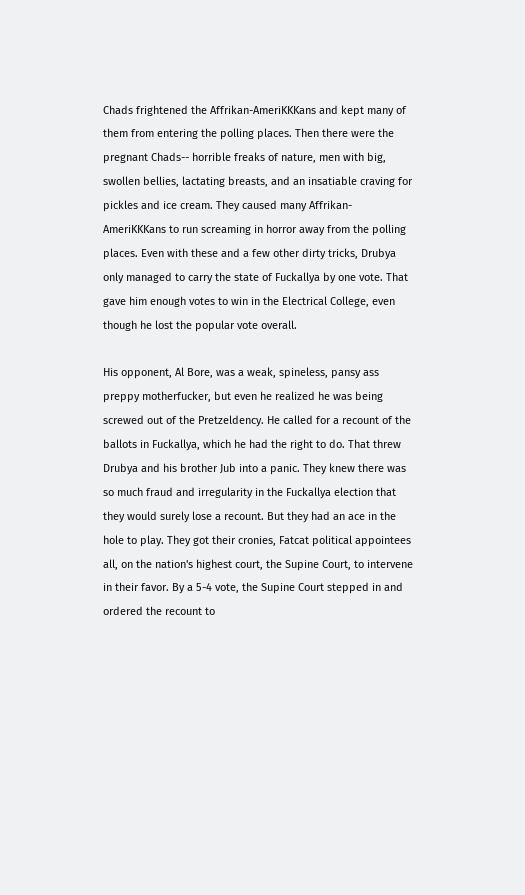Chads frightened the Affrikan-AmeriKKKans and kept many of them from entering the polling places. Then there were the pregnant Chads-- horrible freaks of nature, men with big, swollen bellies, lactating breasts, and an insatiable craving for pickles and ice cream. They caused many Affrikan-AmeriKKKans to run screaming in horror away from the polling places. Even with these and a few other dirty tricks, Drubya only managed to carry the state of Fuckallya by one vote. That gave him enough votes to win in the Electrical College, even though he lost the popular vote overall.

His opponent, Al Bore, was a weak, spineless, pansy ass preppy motherfucker, but even he realized he was being screwed out of the Pretzeldency. He called for a recount of the ballots in Fuckallya, which he had the right to do. That threw Drubya and his brother Jub into a panic. They knew there was so much fraud and irregularity in the Fuckallya election that they would surely lose a recount. But they had an ace in the hole to play. They got their cronies, Fatcat political appointees all, on the nation's highest court, the Supine Court, to intervene in their favor. By a 5-4 vote, the Supine Court stepped in and ordered the recount to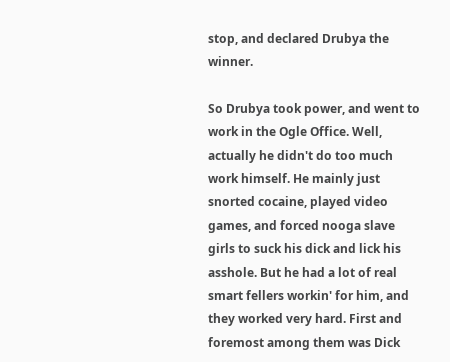stop, and declared Drubya the winner.

So Drubya took power, and went to work in the Ogle Office. Well, actually he didn't do too much work himself. He mainly just snorted cocaine, played video games, and forced nooga slave girls to suck his dick and lick his asshole. But he had a lot of real smart fellers workin' for him, and they worked very hard. First and foremost among them was Dick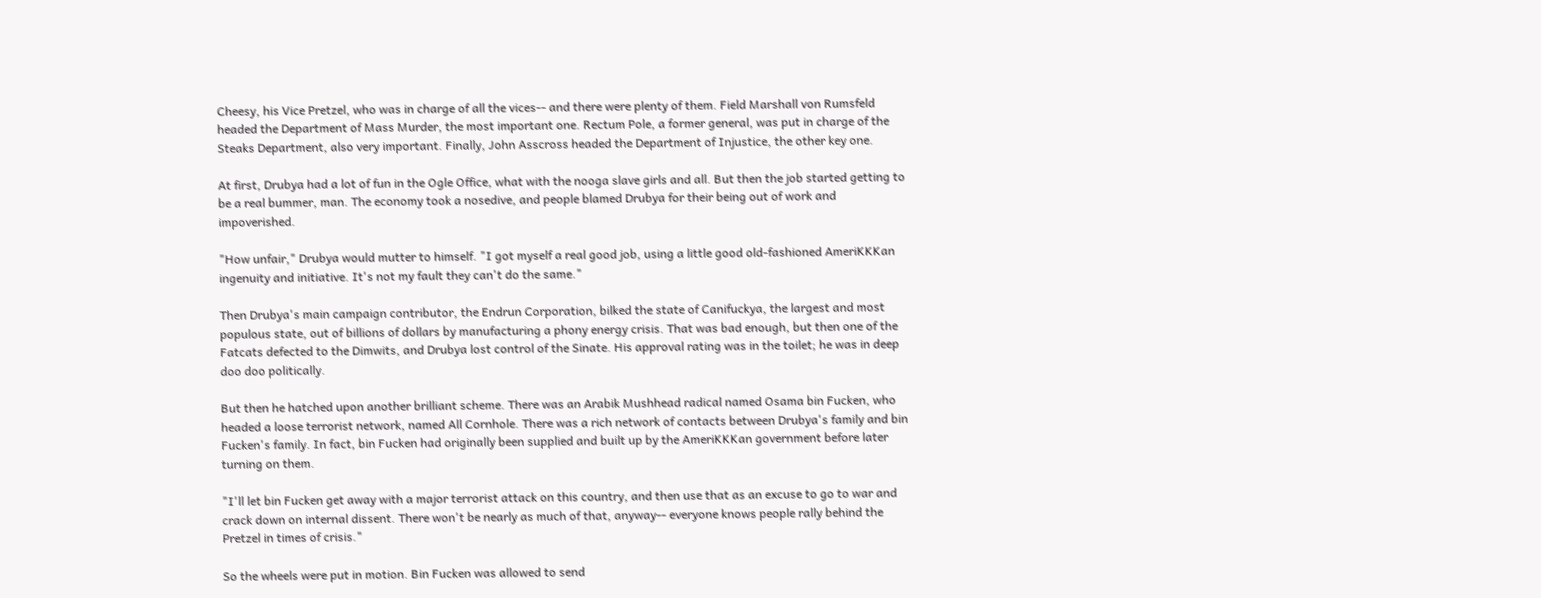Cheesy, his Vice Pretzel, who was in charge of all the vices-- and there were plenty of them. Field Marshall von Rumsfeld headed the Department of Mass Murder, the most important one. Rectum Pole, a former general, was put in charge of the Steaks Department, also very important. Finally, John Asscross headed the Department of Injustice, the other key one.

At first, Drubya had a lot of fun in the Ogle Office, what with the nooga slave girls and all. But then the job started getting to be a real bummer, man. The economy took a nosedive, and people blamed Drubya for their being out of work and impoverished.

"How unfair," Drubya would mutter to himself. "I got myself a real good job, using a little good old-fashioned AmeriKKKan ingenuity and initiative. It's not my fault they can't do the same."

Then Drubya's main campaign contributor, the Endrun Corporation, bilked the state of Canifuckya, the largest and most populous state, out of billions of dollars by manufacturing a phony energy crisis. That was bad enough, but then one of the Fatcats defected to the Dimwits, and Drubya lost control of the Sinate. His approval rating was in the toilet; he was in deep doo doo politically.

But then he hatched upon another brilliant scheme. There was an Arabik Mushhead radical named Osama bin Fucken, who headed a loose terrorist network, named All Cornhole. There was a rich network of contacts between Drubya's family and bin Fucken's family. In fact, bin Fucken had originally been supplied and built up by the AmeriKKKan government before later turning on them.

"I'll let bin Fucken get away with a major terrorist attack on this country, and then use that as an excuse to go to war and crack down on internal dissent. There won't be nearly as much of that, anyway-- everyone knows people rally behind the Pretzel in times of crisis."

So the wheels were put in motion. Bin Fucken was allowed to send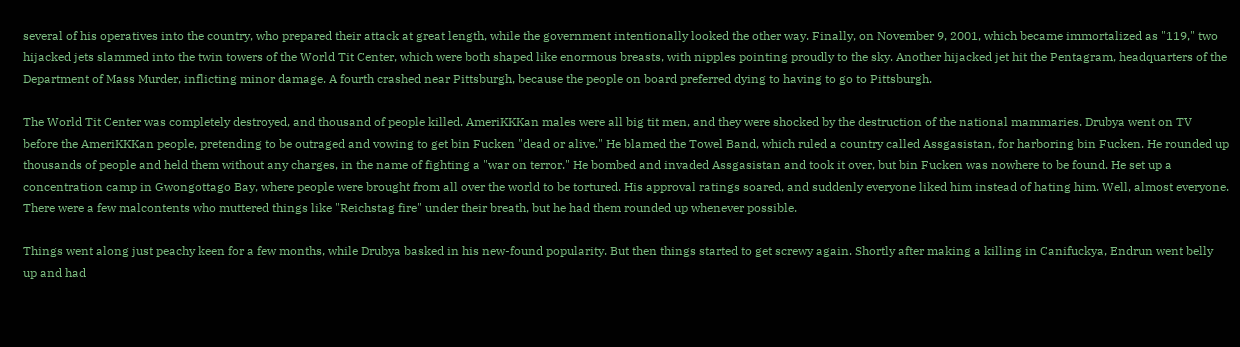several of his operatives into the country, who prepared their attack at great length, while the government intentionally looked the other way. Finally, on November 9, 2001, which became immortalized as "119," two hijacked jets slammed into the twin towers of the World Tit Center, which were both shaped like enormous breasts, with nipples pointing proudly to the sky. Another hijacked jet hit the Pentagram, headquarters of the Department of Mass Murder, inflicting minor damage. A fourth crashed near Pittsburgh, because the people on board preferred dying to having to go to Pittsburgh.

The World Tit Center was completely destroyed, and thousand of people killed. AmeriKKKan males were all big tit men, and they were shocked by the destruction of the national mammaries. Drubya went on TV before the AmeriKKKan people, pretending to be outraged and vowing to get bin Fucken "dead or alive." He blamed the Towel Band, which ruled a country called Assgasistan, for harboring bin Fucken. He rounded up thousands of people and held them without any charges, in the name of fighting a "war on terror." He bombed and invaded Assgasistan and took it over, but bin Fucken was nowhere to be found. He set up a concentration camp in Gwongottago Bay, where people were brought from all over the world to be tortured. His approval ratings soared, and suddenly everyone liked him instead of hating him. Well, almost everyone. There were a few malcontents who muttered things like "Reichstag fire" under their breath, but he had them rounded up whenever possible.

Things went along just peachy keen for a few months, while Drubya basked in his new-found popularity. But then things started to get screwy again. Shortly after making a killing in Canifuckya, Endrun went belly up and had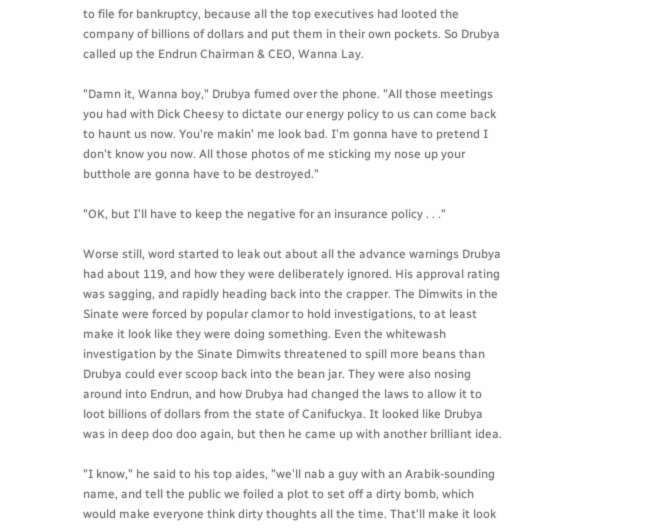to file for bankruptcy, because all the top executives had looted the company of billions of dollars and put them in their own pockets. So Drubya called up the Endrun Chairman & CEO, Wanna Lay.

"Damn it, Wanna boy," Drubya fumed over the phone. "All those meetings you had with Dick Cheesy to dictate our energy policy to us can come back to haunt us now. You're makin' me look bad. I'm gonna have to pretend I don't know you now. All those photos of me sticking my nose up your butthole are gonna have to be destroyed."

"OK, but I'll have to keep the negative for an insurance policy . . ."

Worse still, word started to leak out about all the advance warnings Drubya had about 119, and how they were deliberately ignored. His approval rating was sagging, and rapidly heading back into the crapper. The Dimwits in the Sinate were forced by popular clamor to hold investigations, to at least make it look like they were doing something. Even the whitewash investigation by the Sinate Dimwits threatened to spill more beans than Drubya could ever scoop back into the bean jar. They were also nosing around into Endrun, and how Drubya had changed the laws to allow it to loot billions of dollars from the state of Canifuckya. It looked like Drubya was in deep doo doo again, but then he came up with another brilliant idea.

"I know," he said to his top aides, "we'll nab a guy with an Arabik-sounding name, and tell the public we foiled a plot to set off a dirty bomb, which would make everyone think dirty thoughts all the time. That'll make it look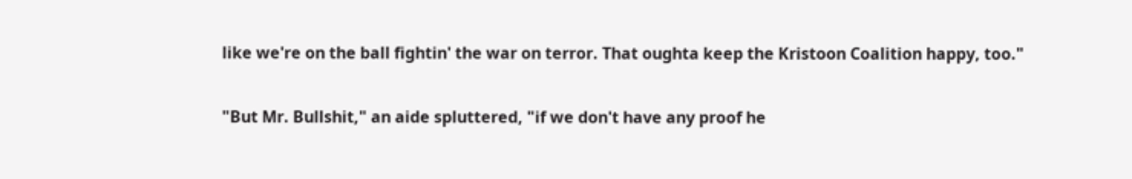like we're on the ball fightin' the war on terror. That oughta keep the Kristoon Coalition happy, too."

"But Mr. Bullshit," an aide spluttered, "if we don't have any proof he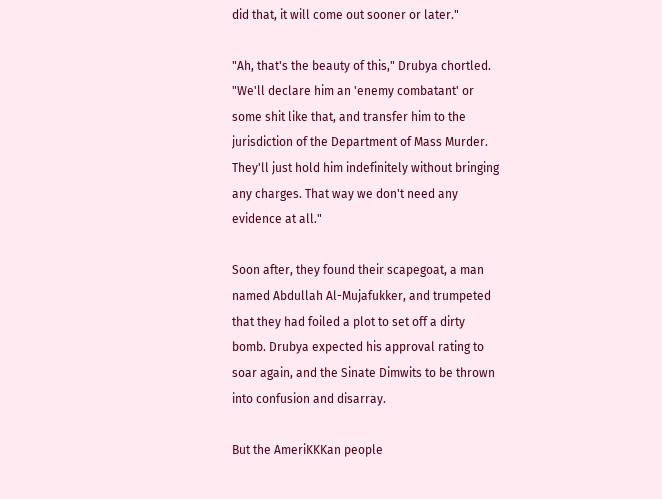did that, it will come out sooner or later."

"Ah, that's the beauty of this," Drubya chortled. "We'll declare him an 'enemy combatant' or some shit like that, and transfer him to the jurisdiction of the Department of Mass Murder. They'll just hold him indefinitely without bringing any charges. That way we don't need any evidence at all."

Soon after, they found their scapegoat, a man named Abdullah Al-Mujafukker, and trumpeted that they had foiled a plot to set off a dirty bomb. Drubya expected his approval rating to soar again, and the Sinate Dimwits to be thrown into confusion and disarray.

But the AmeriKKKan people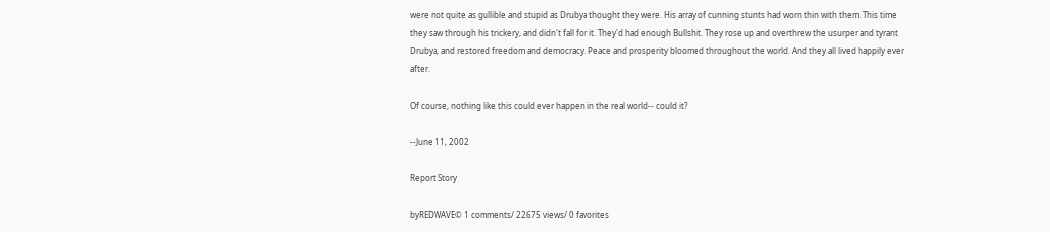were not quite as gullible and stupid as Drubya thought they were. His array of cunning stunts had worn thin with them. This time they saw through his trickery, and didn't fall for it. They'd had enough Bullshit. They rose up and overthrew the usurper and tyrant Drubya, and restored freedom and democracy. Peace and prosperity bloomed throughout the world. And they all lived happily ever after.

Of course, nothing like this could ever happen in the real world-- could it?

--June 11, 2002

Report Story

byREDWAVE© 1 comments/ 22675 views/ 0 favorites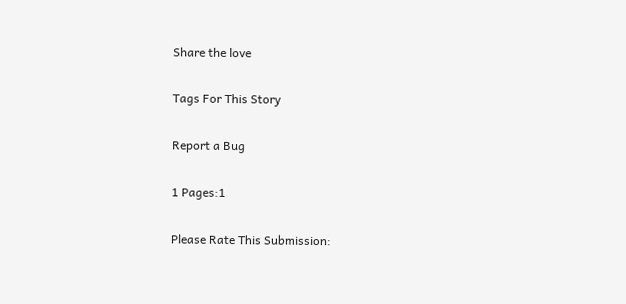Share the love

Tags For This Story

Report a Bug

1 Pages:1

Please Rate This Submission: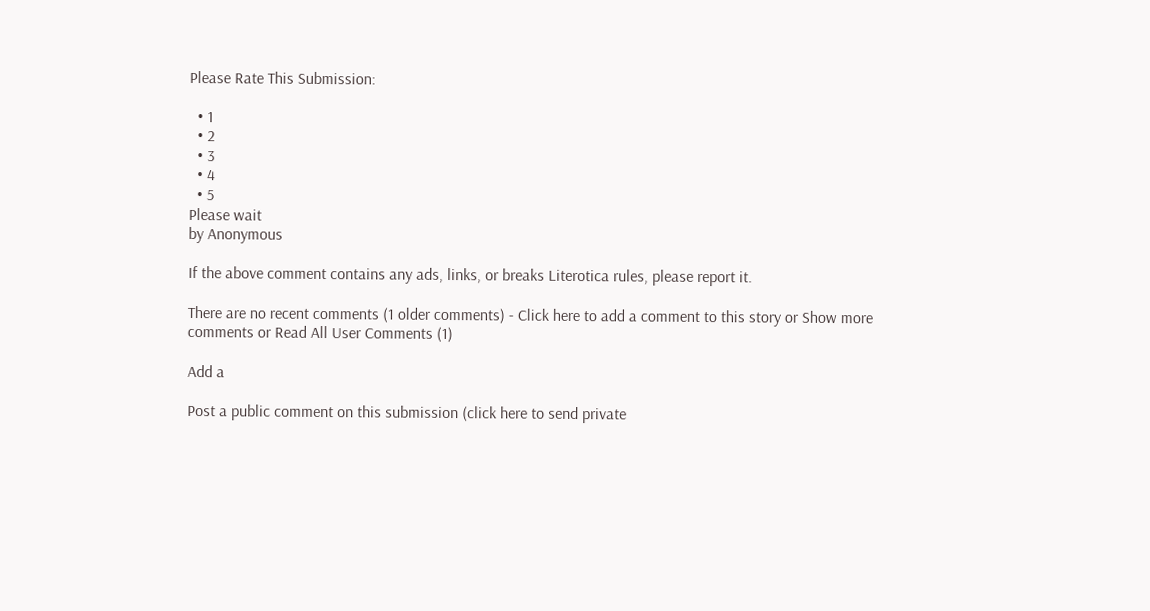Please Rate This Submission:

  • 1
  • 2
  • 3
  • 4
  • 5
Please wait
by Anonymous

If the above comment contains any ads, links, or breaks Literotica rules, please report it.

There are no recent comments (1 older comments) - Click here to add a comment to this story or Show more comments or Read All User Comments (1)

Add a

Post a public comment on this submission (click here to send private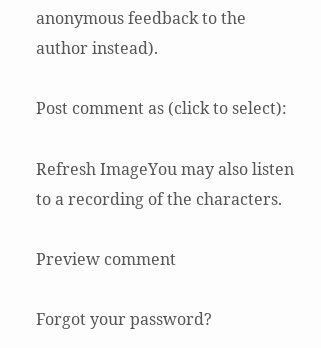anonymous feedback to the author instead).

Post comment as (click to select):

Refresh ImageYou may also listen to a recording of the characters.

Preview comment

Forgot your password?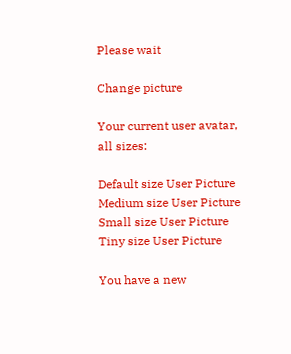Please wait

Change picture

Your current user avatar, all sizes:

Default size User Picture  Medium size User Picture  Small size User Picture  Tiny size User Picture

You have a new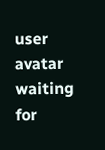user avatar waiting for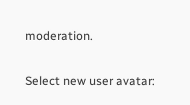moderation.

Select new user avatar: